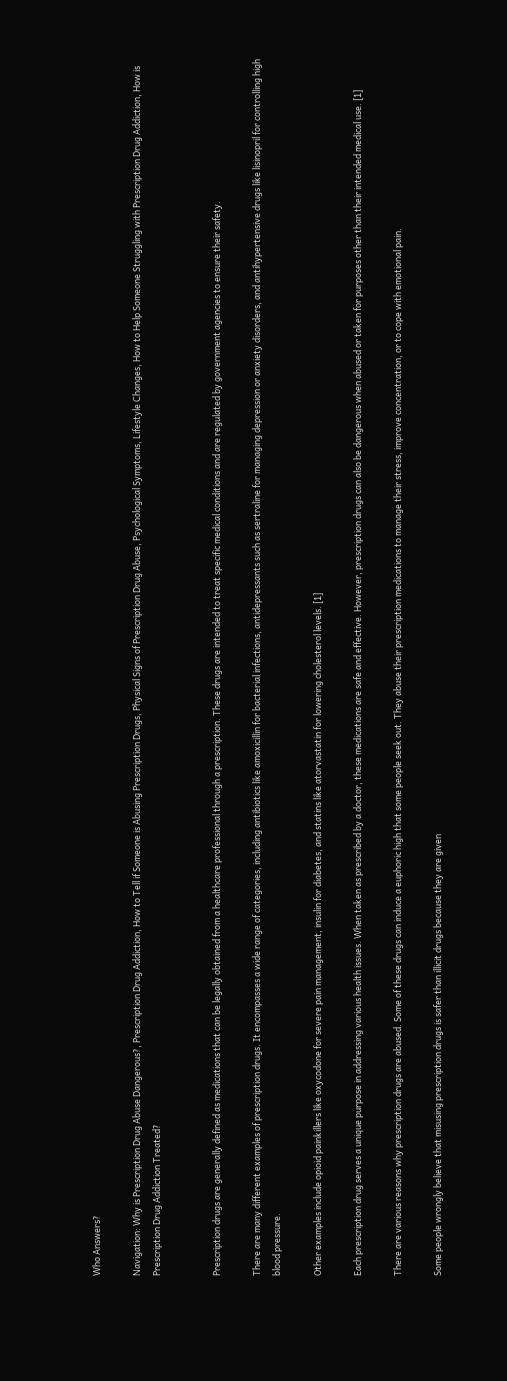Who Answers?

Navigation: Why is Prescription Drug Abuse Dangerous?, Prescription Drug Addiction, How to Tell if Someone is Abusing Prescription Drugs, Physical Signs of Prescription Drug Abuse, Psychological Symptoms, Lifestyle Changes, How to Help Someone Struggling with Prescription Drug Addiction, How is Prescription Drug Addiction Treated?


Prescription drugs are generally defined as medications that can be legally obtained from a healthcare professional through a prescription. These drugs are intended to treat specific medical conditions and are regulated by government agencies to ensure their safety.

There are many different examples of prescription drugs. It encompasses a wide range of categories, including antibiotics like amoxicillin for bacterial infections, antidepressants such as sertraline for managing depression or anxiety disorders, and antihypertensive drugs like lisinopril for controlling high blood pressure.

Other examples include opioid painkillers like oxycodone for severe pain management, insulin for diabetes, and statins like atorvastatin for lowering cholesterol levels. [1]

Each prescription drug serves a unique purpose in addressing various health issues. When taken as prescribed by a doctor, these medications are safe and effective. However, prescription drugs can also be dangerous when abused or taken for purposes other than their intended medical use. [1]

There are various reasons why prescription drugs are abused. Some of these drugs can induce a euphoric high that some people seek out. They abuse their prescription medications to manage their stress, improve concentration, or to cope with emotional pain.

Some people wrongly believe that misusing prescription drugs is safer than illicit drugs because they are given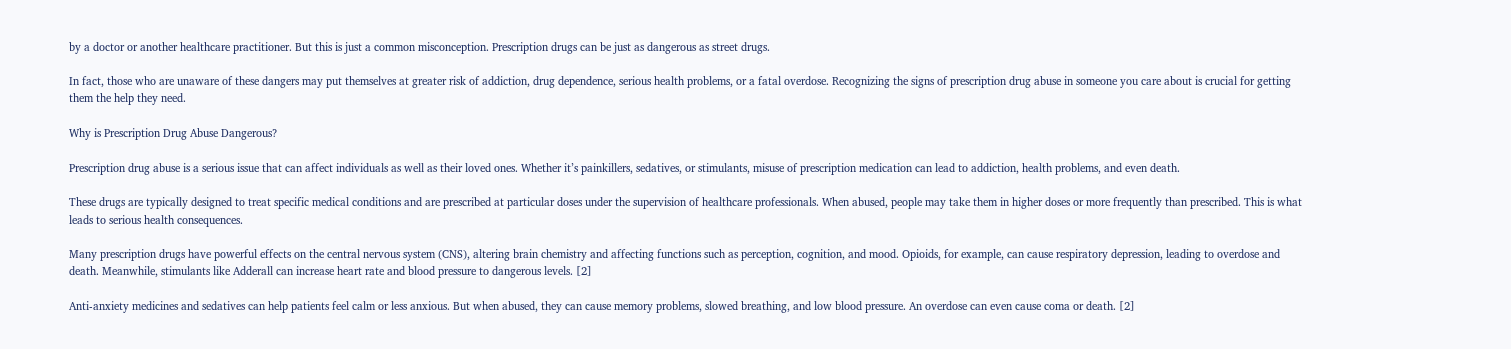by a doctor or another healthcare practitioner. But this is just a common misconception. Prescription drugs can be just as dangerous as street drugs.

In fact, those who are unaware of these dangers may put themselves at greater risk of addiction, drug dependence, serious health problems, or a fatal overdose. Recognizing the signs of prescription drug abuse in someone you care about is crucial for getting them the help they need.

Why is Prescription Drug Abuse Dangerous?

Prescription drug abuse is a serious issue that can affect individuals as well as their loved ones. Whether it’s painkillers, sedatives, or stimulants, misuse of prescription medication can lead to addiction, health problems, and even death.

These drugs are typically designed to treat specific medical conditions and are prescribed at particular doses under the supervision of healthcare professionals. When abused, people may take them in higher doses or more frequently than prescribed. This is what leads to serious health consequences.

Many prescription drugs have powerful effects on the central nervous system (CNS), altering brain chemistry and affecting functions such as perception, cognition, and mood. Opioids, for example, can cause respiratory depression, leading to overdose and death. Meanwhile, stimulants like Adderall can increase heart rate and blood pressure to dangerous levels. [2]

Anti-anxiety medicines and sedatives can help patients feel calm or less anxious. But when abused, they can cause memory problems, slowed breathing, and low blood pressure. An overdose can even cause coma or death. [2]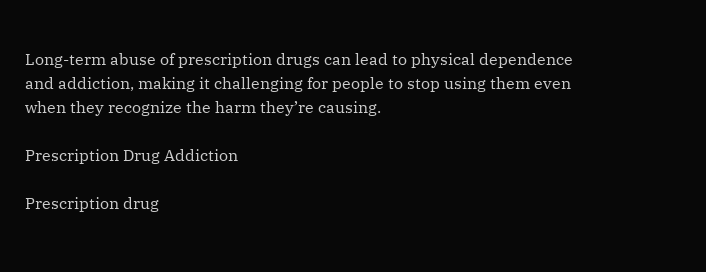Long-term abuse of prescription drugs can lead to physical dependence and addiction, making it challenging for people to stop using them even when they recognize the harm they’re causing.

Prescription Drug Addiction

Prescription drug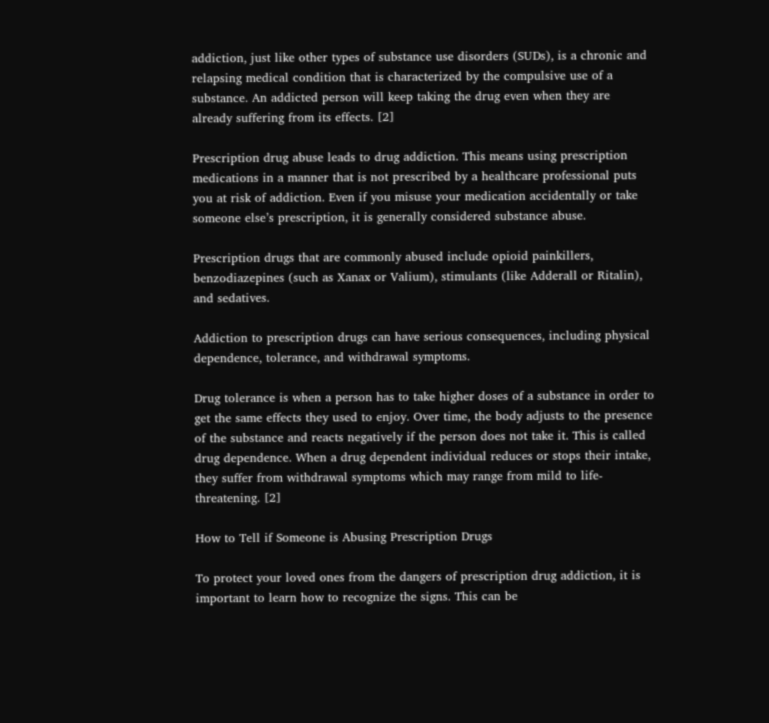addiction, just like other types of substance use disorders (SUDs), is a chronic and relapsing medical condition that is characterized by the compulsive use of a substance. An addicted person will keep taking the drug even when they are already suffering from its effects. [2]

Prescription drug abuse leads to drug addiction. This means using prescription medications in a manner that is not prescribed by a healthcare professional puts you at risk of addiction. Even if you misuse your medication accidentally or take someone else’s prescription, it is generally considered substance abuse.

Prescription drugs that are commonly abused include opioid painkillers, benzodiazepines (such as Xanax or Valium), stimulants (like Adderall or Ritalin), and sedatives.

Addiction to prescription drugs can have serious consequences, including physical dependence, tolerance, and withdrawal symptoms.

Drug tolerance is when a person has to take higher doses of a substance in order to get the same effects they used to enjoy. Over time, the body adjusts to the presence of the substance and reacts negatively if the person does not take it. This is called drug dependence. When a drug dependent individual reduces or stops their intake, they suffer from withdrawal symptoms which may range from mild to life-threatening. [2]

How to Tell if Someone is Abusing Prescription Drugs

To protect your loved ones from the dangers of prescription drug addiction, it is important to learn how to recognize the signs. This can be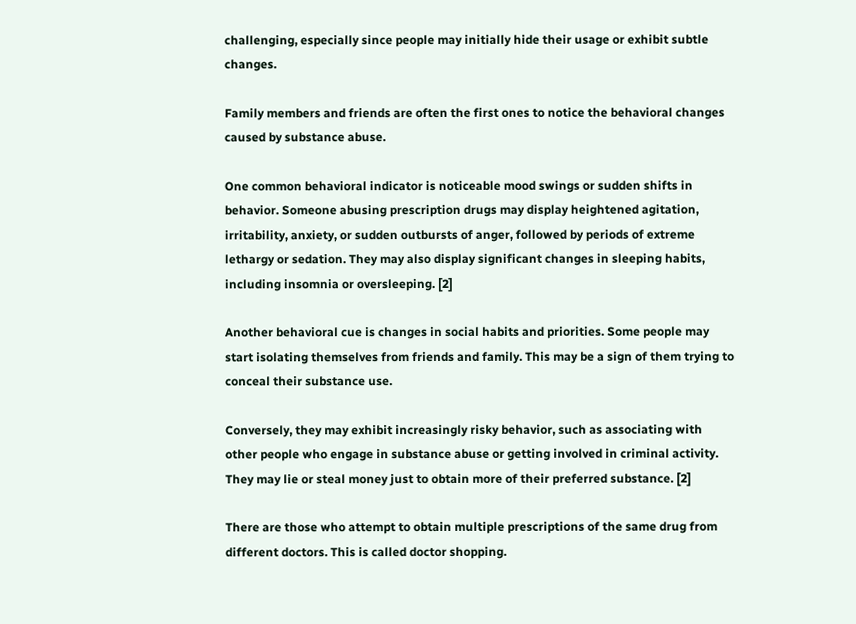challenging, especially since people may initially hide their usage or exhibit subtle changes.

Family members and friends are often the first ones to notice the behavioral changes caused by substance abuse.

One common behavioral indicator is noticeable mood swings or sudden shifts in behavior. Someone abusing prescription drugs may display heightened agitation, irritability, anxiety, or sudden outbursts of anger, followed by periods of extreme lethargy or sedation. They may also display significant changes in sleeping habits, including insomnia or oversleeping. [2]

Another behavioral cue is changes in social habits and priorities. Some people may start isolating themselves from friends and family. This may be a sign of them trying to conceal their substance use.

Conversely, they may exhibit increasingly risky behavior, such as associating with other people who engage in substance abuse or getting involved in criminal activity. They may lie or steal money just to obtain more of their preferred substance. [2]

There are those who attempt to obtain multiple prescriptions of the same drug from different doctors. This is called doctor shopping.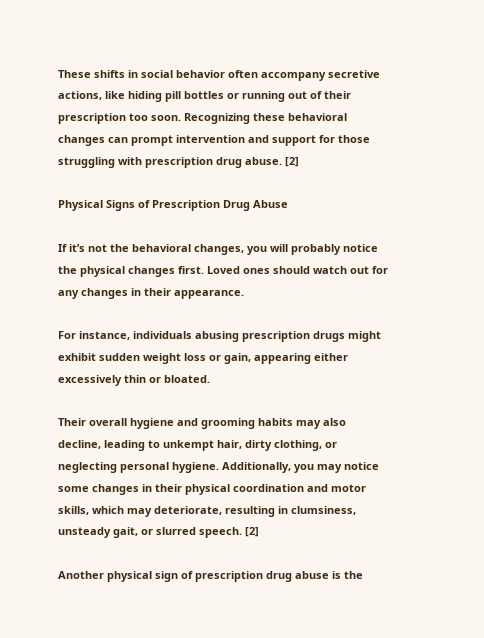These shifts in social behavior often accompany secretive actions, like hiding pill bottles or running out of their prescription too soon. Recognizing these behavioral changes can prompt intervention and support for those struggling with prescription drug abuse. [2]

Physical Signs of Prescription Drug Abuse

If it’s not the behavioral changes, you will probably notice the physical changes first. Loved ones should watch out for any changes in their appearance.

For instance, individuals abusing prescription drugs might exhibit sudden weight loss or gain, appearing either excessively thin or bloated.

Their overall hygiene and grooming habits may also decline, leading to unkempt hair, dirty clothing, or neglecting personal hygiene. Additionally, you may notice some changes in their physical coordination and motor skills, which may deteriorate, resulting in clumsiness, unsteady gait, or slurred speech. [2]

Another physical sign of prescription drug abuse is the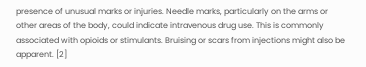presence of unusual marks or injuries. Needle marks, particularly on the arms or other areas of the body, could indicate intravenous drug use. This is commonly associated with opioids or stimulants. Bruising or scars from injections might also be apparent. [2]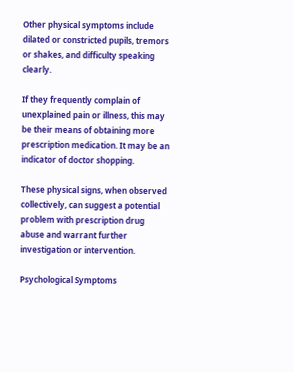Other physical symptoms include dilated or constricted pupils, tremors or shakes, and difficulty speaking clearly.

If they frequently complain of unexplained pain or illness, this may be their means of obtaining more prescription medication. It may be an indicator of doctor shopping.

These physical signs, when observed collectively, can suggest a potential problem with prescription drug abuse and warrant further investigation or intervention.

Psychological Symptoms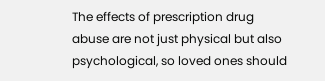The effects of prescription drug abuse are not just physical but also psychological, so loved ones should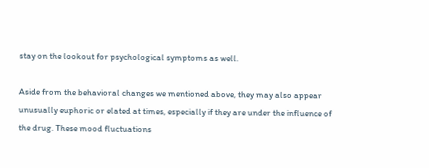stay on the lookout for psychological symptoms as well.

Aside from the behavioral changes we mentioned above, they may also appear unusually euphoric or elated at times, especially if they are under the influence of the drug. These mood fluctuations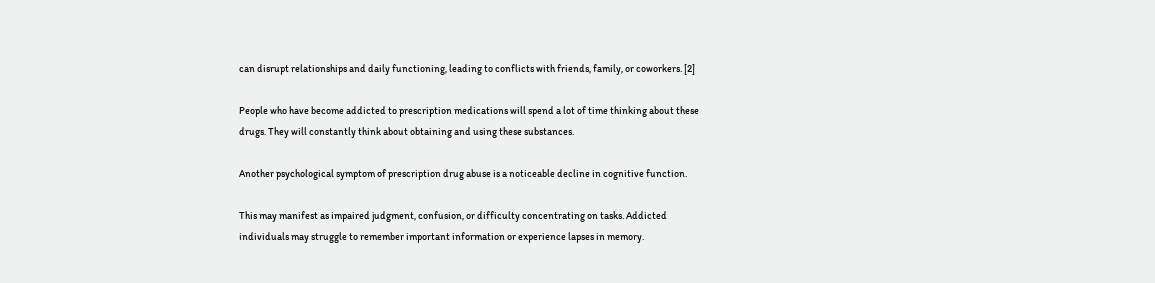can disrupt relationships and daily functioning, leading to conflicts with friends, family, or coworkers. [2]

People who have become addicted to prescription medications will spend a lot of time thinking about these drugs. They will constantly think about obtaining and using these substances.

Another psychological symptom of prescription drug abuse is a noticeable decline in cognitive function.

This may manifest as impaired judgment, confusion, or difficulty concentrating on tasks. Addicted individuals may struggle to remember important information or experience lapses in memory.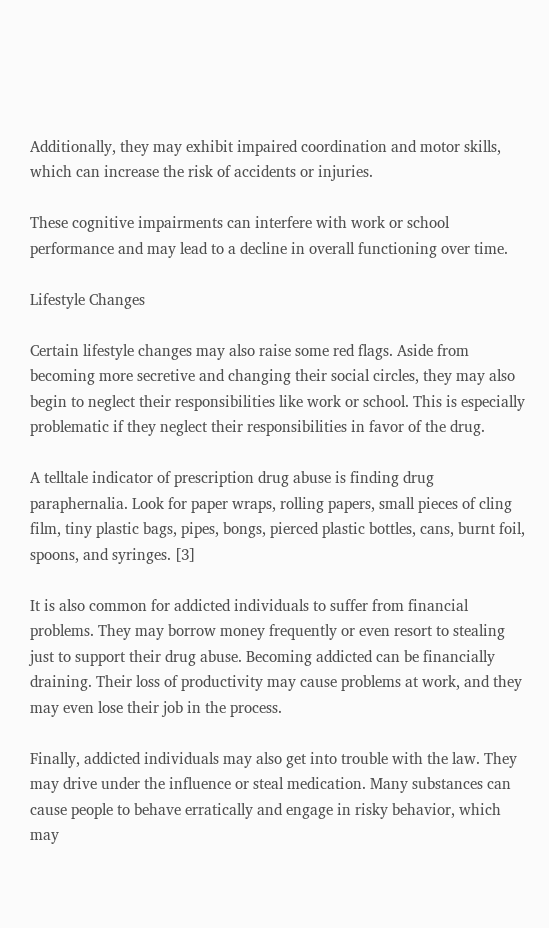Additionally, they may exhibit impaired coordination and motor skills, which can increase the risk of accidents or injuries.

These cognitive impairments can interfere with work or school performance and may lead to a decline in overall functioning over time.

Lifestyle Changes

Certain lifestyle changes may also raise some red flags. Aside from becoming more secretive and changing their social circles, they may also begin to neglect their responsibilities like work or school. This is especially problematic if they neglect their responsibilities in favor of the drug.

A telltale indicator of prescription drug abuse is finding drug paraphernalia. Look for paper wraps, rolling papers, small pieces of cling film, tiny plastic bags, pipes, bongs, pierced plastic bottles, cans, burnt foil, spoons, and syringes. [3]

It is also common for addicted individuals to suffer from financial problems. They may borrow money frequently or even resort to stealing just to support their drug abuse. Becoming addicted can be financially draining. Their loss of productivity may cause problems at work, and they may even lose their job in the process.

Finally, addicted individuals may also get into trouble with the law. They may drive under the influence or steal medication. Many substances can cause people to behave erratically and engage in risky behavior, which may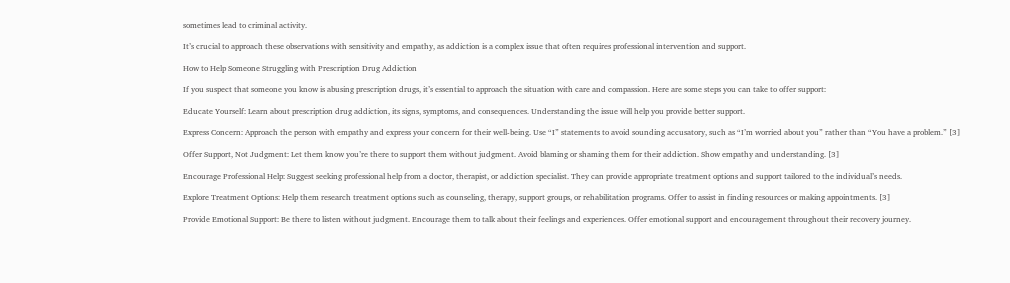sometimes lead to criminal activity.

It’s crucial to approach these observations with sensitivity and empathy, as addiction is a complex issue that often requires professional intervention and support.

How to Help Someone Struggling with Prescription Drug Addiction

If you suspect that someone you know is abusing prescription drugs, it’s essential to approach the situation with care and compassion. Here are some steps you can take to offer support:

Educate Yourself: Learn about prescription drug addiction, its signs, symptoms, and consequences. Understanding the issue will help you provide better support.

Express Concern: Approach the person with empathy and express your concern for their well-being. Use “I” statements to avoid sounding accusatory, such as “I’m worried about you” rather than “You have a problem.” [3]

Offer Support, Not Judgment: Let them know you’re there to support them without judgment. Avoid blaming or shaming them for their addiction. Show empathy and understanding. [3]

Encourage Professional Help: Suggest seeking professional help from a doctor, therapist, or addiction specialist. They can provide appropriate treatment options and support tailored to the individual’s needs.

Explore Treatment Options: Help them research treatment options such as counseling, therapy, support groups, or rehabilitation programs. Offer to assist in finding resources or making appointments. [3]

Provide Emotional Support: Be there to listen without judgment. Encourage them to talk about their feelings and experiences. Offer emotional support and encouragement throughout their recovery journey.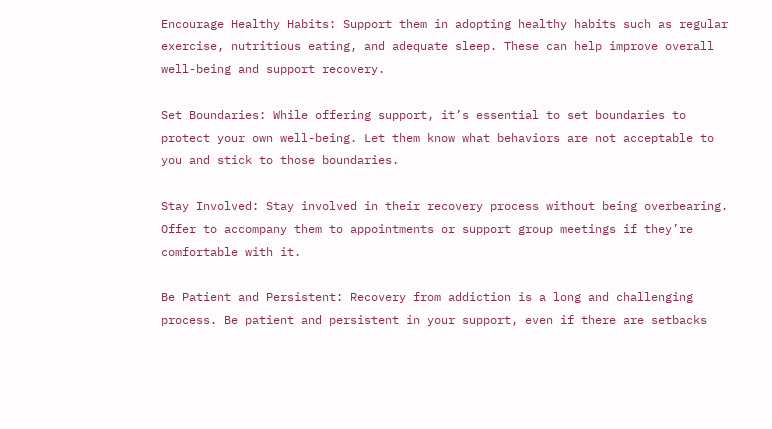Encourage Healthy Habits: Support them in adopting healthy habits such as regular exercise, nutritious eating, and adequate sleep. These can help improve overall well-being and support recovery.

Set Boundaries: While offering support, it’s essential to set boundaries to protect your own well-being. Let them know what behaviors are not acceptable to you and stick to those boundaries.

Stay Involved: Stay involved in their recovery process without being overbearing. Offer to accompany them to appointments or support group meetings if they’re comfortable with it.

Be Patient and Persistent: Recovery from addiction is a long and challenging process. Be patient and persistent in your support, even if there are setbacks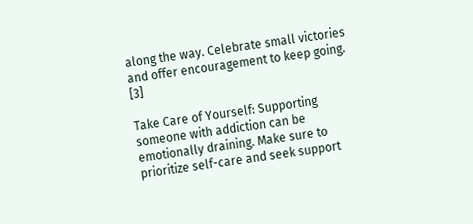along the way. Celebrate small victories and offer encouragement to keep going. [3]

Take Care of Yourself: Supporting someone with addiction can be emotionally draining. Make sure to prioritize self-care and seek support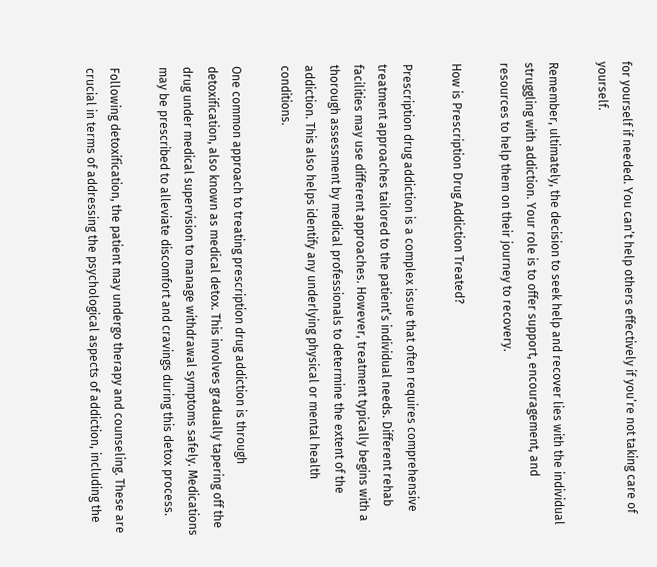for yourself if needed. You can’t help others effectively if you’re not taking care of yourself.

Remember, ultimately, the decision to seek help and recover lies with the individual struggling with addiction. Your role is to offer support, encouragement, and resources to help them on their journey to recovery.

How is Prescription Drug Addiction Treated?

Prescription drug addiction is a complex issue that often requires comprehensive treatment approaches tailored to the patient’s individual needs. Different rehab facilities may use different approaches. However, treatment typically begins with a thorough assessment by medical professionals to determine the extent of the addiction. This also helps identify any underlying physical or mental health conditions.

One common approach to treating prescription drug addiction is through detoxification, also known as medical detox. This involves gradually tapering off the drug under medical supervision to manage withdrawal symptoms safely. Medications may be prescribed to alleviate discomfort and cravings during this detox process.

Following detoxification, the patient may undergo therapy and counseling. These are crucial in terms of addressing the psychological aspects of addiction, including the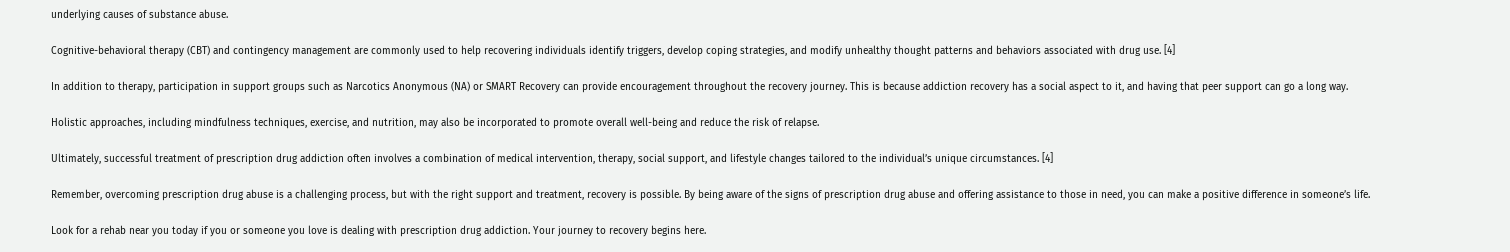underlying causes of substance abuse.

Cognitive-behavioral therapy (CBT) and contingency management are commonly used to help recovering individuals identify triggers, develop coping strategies, and modify unhealthy thought patterns and behaviors associated with drug use. [4]

In addition to therapy, participation in support groups such as Narcotics Anonymous (NA) or SMART Recovery can provide encouragement throughout the recovery journey. This is because addiction recovery has a social aspect to it, and having that peer support can go a long way.

Holistic approaches, including mindfulness techniques, exercise, and nutrition, may also be incorporated to promote overall well-being and reduce the risk of relapse.

Ultimately, successful treatment of prescription drug addiction often involves a combination of medical intervention, therapy, social support, and lifestyle changes tailored to the individual’s unique circumstances. [4]

Remember, overcoming prescription drug abuse is a challenging process, but with the right support and treatment, recovery is possible. By being aware of the signs of prescription drug abuse and offering assistance to those in need, you can make a positive difference in someone’s life.

Look for a rehab near you today if you or someone you love is dealing with prescription drug addiction. Your journey to recovery begins here.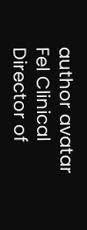author avatar
Fel Clinical Director of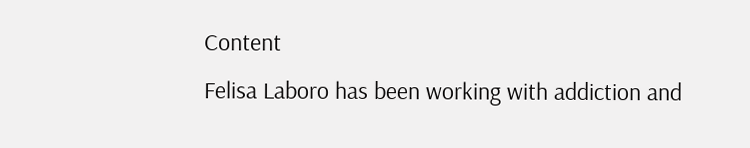Content
Felisa Laboro has been working with addiction and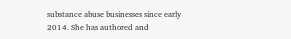substance abuse businesses since early 2014. She has authored and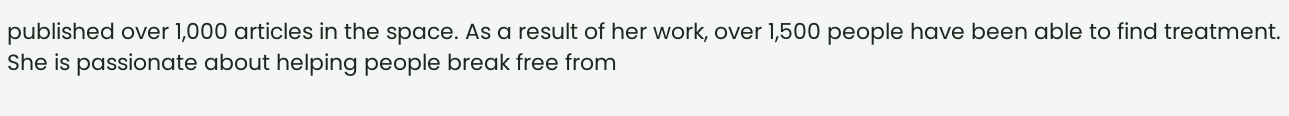published over 1,000 articles in the space. As a result of her work, over 1,500 people have been able to find treatment. She is passionate about helping people break free from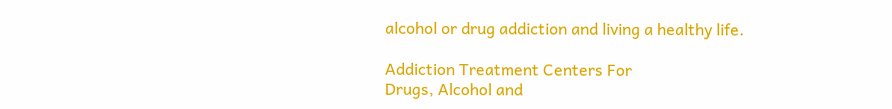alcohol or drug addiction and living a healthy life.

Addiction Treatment Centers For
Drugs, Alcohol and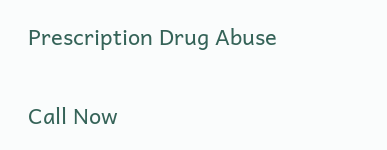Prescription Drug Abuse

Call Now